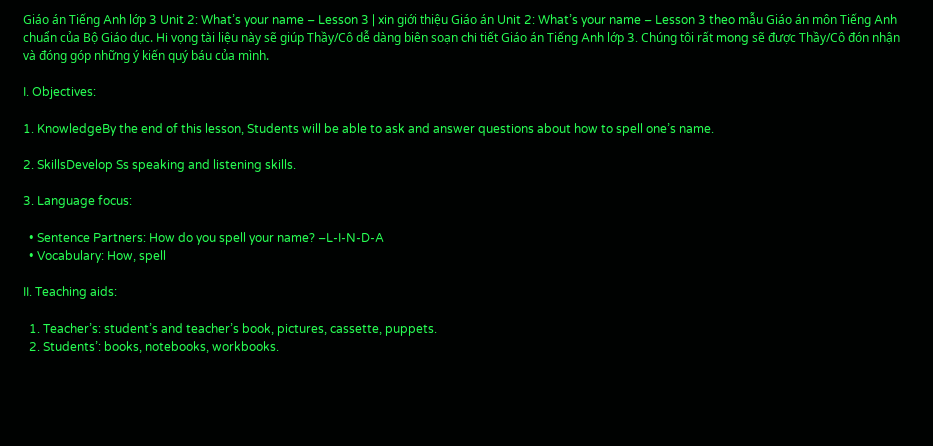Giáo án Tiếng Anh lớp 3 Unit 2: What’s your name – Lesson 3 | xin giới thiệu Giáo án Unit 2: What’s your name – Lesson 3 theo mẫu Giáo án môn Tiếng Anh chuẩn của Bộ Giáo dục. Hi vọng tài liệu này sẽ giúp Thầy/Cô dễ dàng biên soạn chi tiết Giáo án Tiếng Anh lớp 3. Chúng tôi rất mong sẽ được Thầy/Cô đón nhận và đóng góp những ý kiến quý báu của mình.

I. Objectives:

1. KnowledgeBy the end of this lesson, Students will be able to ask and answer questions about how to spell one’s name.

2. SkillsDevelop Ss speaking and listening skills.

3. Language focus:

  • Sentence Partners: How do you spell your name? –L-I-N-D-A
  • Vocabulary: How, spell

II. Teaching aids:

  1. Teacher’s: student’s and teacher’s book, pictures, cassette, puppets.
  2. Students’: books, notebooks, workbooks.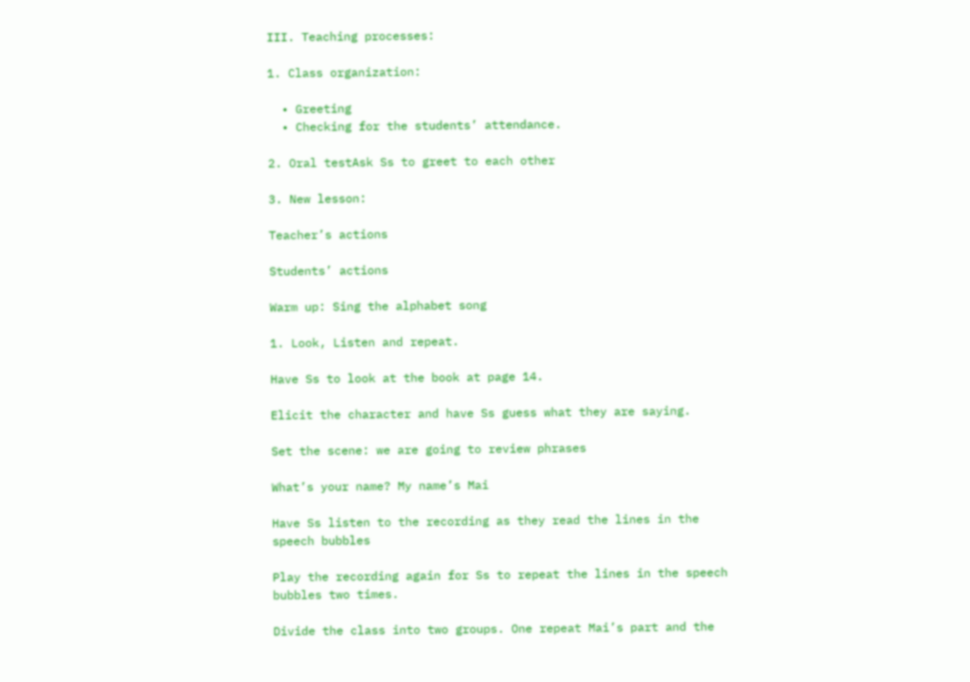III. Teaching processes:

1. Class organization:

  • Greeting
  • Checking for the students’ attendance.

2. Oral testAsk Ss to greet to each other

3. New lesson:

Teacher’s actions

Students’ actions

Warm up: Sing the alphabet song

1. Look, Listen and repeat.

Have Ss to look at the book at page 14.

Elicit the character and have Ss guess what they are saying.

Set the scene: we are going to review phrases

What’s your name? My name’s Mai

Have Ss listen to the recording as they read the lines in the speech bubbles

Play the recording again for Ss to repeat the lines in the speech bubbles two times.

Divide the class into two groups. One repeat Mai’s part and the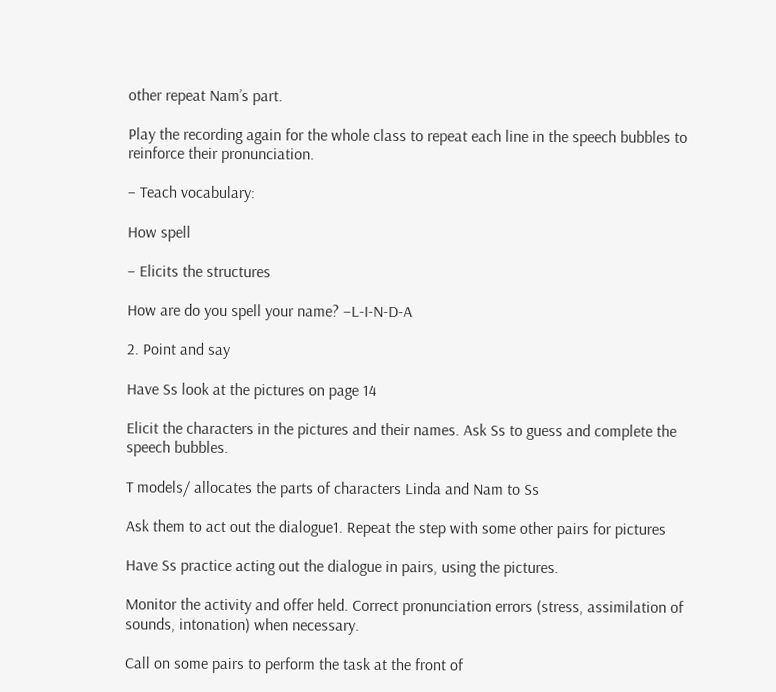other repeat Nam’s part.

Play the recording again for the whole class to repeat each line in the speech bubbles to reinforce their pronunciation.

– Teach vocabulary:

How spell

– Elicits the structures

How are do you spell your name? –L-I-N-D-A

2. Point and say

Have Ss look at the pictures on page 14

Elicit the characters in the pictures and their names. Ask Ss to guess and complete the speech bubbles.

T models/ allocates the parts of characters Linda and Nam to Ss

Ask them to act out the dialogue1. Repeat the step with some other pairs for pictures

Have Ss practice acting out the dialogue in pairs, using the pictures.

Monitor the activity and offer held. Correct pronunciation errors (stress, assimilation of sounds, intonation) when necessary.

Call on some pairs to perform the task at the front of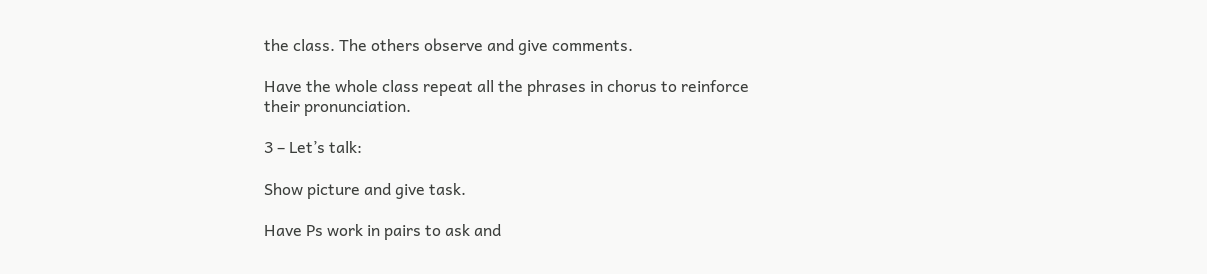the class. The others observe and give comments.

Have the whole class repeat all the phrases in chorus to reinforce their pronunciation.

3 – Let’s talk:

Show picture and give task.

Have Ps work in pairs to ask and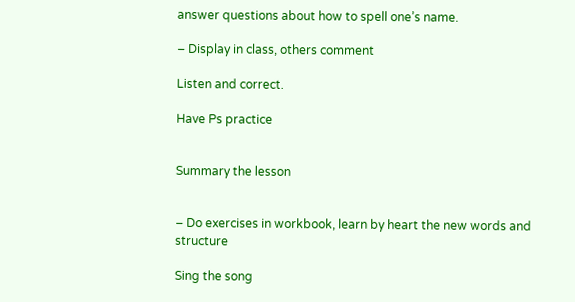answer questions about how to spell one’s name.

– Display in class, others comment

Listen and correct.

Have Ps practice


Summary the lesson


– Do exercises in workbook, learn by heart the new words and structure

Sing the song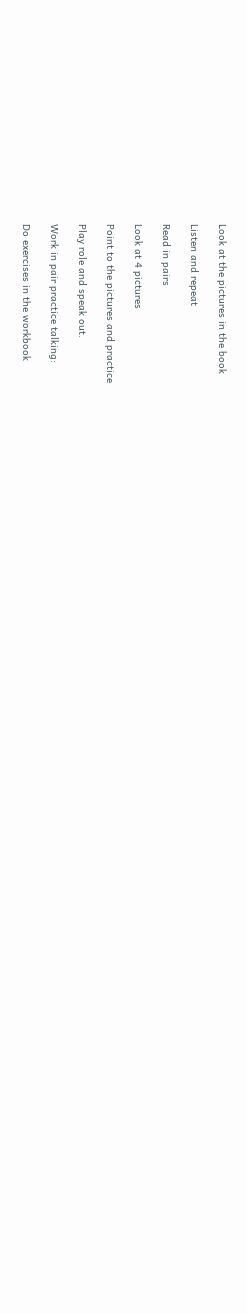Look at the pictures in the book

Listen and repeat

Read in pairs

Look at 4 pictures

Point to the pictures and practice

Play role and speak out.

Work in pair practice talking:

Do exercises in the workbook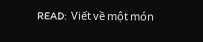READ:  Viết về một món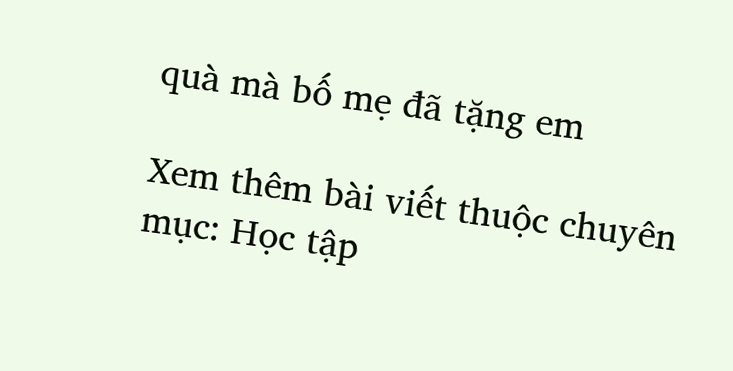quà mà bố mẹ đã tặng em

Xem thêm bài viết thuộc chuyên mục: Học tập